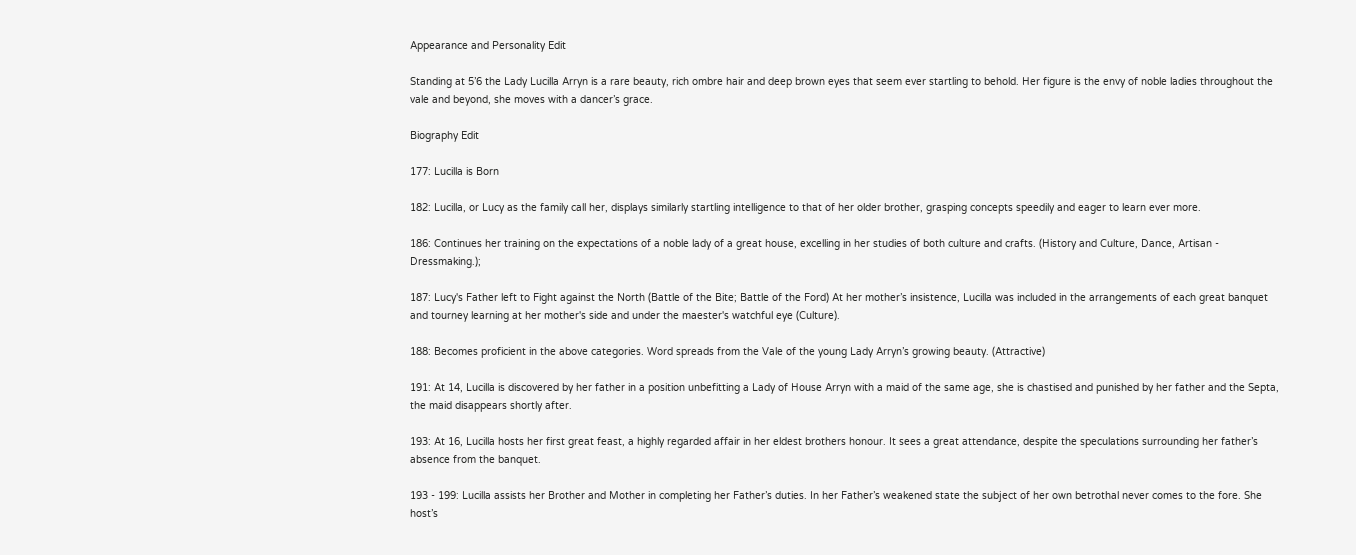Appearance and Personality Edit

Standing at 5’6 the Lady Lucilla Arryn is a rare beauty, rich ombre hair and deep brown eyes that seem ever startling to behold. Her figure is the envy of noble ladies throughout the vale and beyond, she moves with a dancer’s grace.

Biography Edit

177: Lucilla is Born

182: Lucilla, or Lucy as the family call her, displays similarly startling intelligence to that of her older brother, grasping concepts speedily and eager to learn ever more.

186: Continues her training on the expectations of a noble lady of a great house, excelling in her studies of both culture and crafts. (History and Culture, Dance, Artisan - Dressmaking.);

187: Lucy's Father left to Fight against the North (Battle of the Bite; Battle of the Ford) At her mother’s insistence, Lucilla was included in the arrangements of each great banquet and tourney learning at her mother's side and under the maester's watchful eye (Culture).

188: Becomes proficient in the above categories. Word spreads from the Vale of the young Lady Arryn’s growing beauty. (Attractive)

191: At 14, Lucilla is discovered by her father in a position unbefitting a Lady of House Arryn with a maid of the same age, she is chastised and punished by her father and the Septa, the maid disappears shortly after.

193: At 16, Lucilla hosts her first great feast, a highly regarded affair in her eldest brothers honour. It sees a great attendance, despite the speculations surrounding her father’s absence from the banquet.

193 - 199: Lucilla assists her Brother and Mother in completing her Father’s duties. In her Father’s weakened state the subject of her own betrothal never comes to the fore. She host’s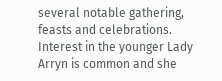several notable gathering, feasts and celebrations. Interest in the younger Lady Arryn is common and she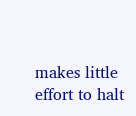makes little effort to halt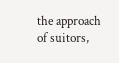the approach of suitors,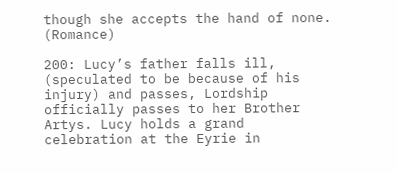though she accepts the hand of none. (Romance)

200: Lucy’s father falls ill, (speculated to be because of his injury) and passes, Lordship officially passes to her Brother Artys. Lucy holds a grand celebration at the Eyrie in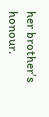her brother’s honour.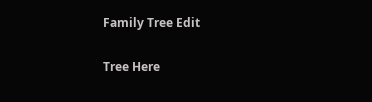Family Tree Edit

Tree Here